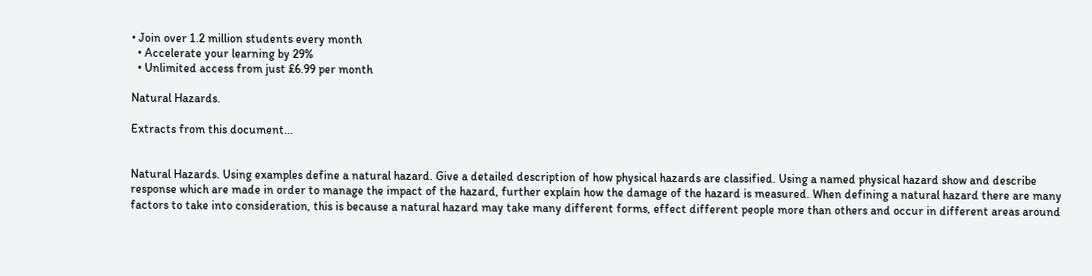• Join over 1.2 million students every month
  • Accelerate your learning by 29%
  • Unlimited access from just £6.99 per month

Natural Hazards.

Extracts from this document...


Natural Hazards. Using examples define a natural hazard. Give a detailed description of how physical hazards are classified. Using a named physical hazard show and describe response which are made in order to manage the impact of the hazard, further explain how the damage of the hazard is measured. When defining a natural hazard there are many factors to take into consideration, this is because a natural hazard may take many different forms, effect different people more than others and occur in different areas around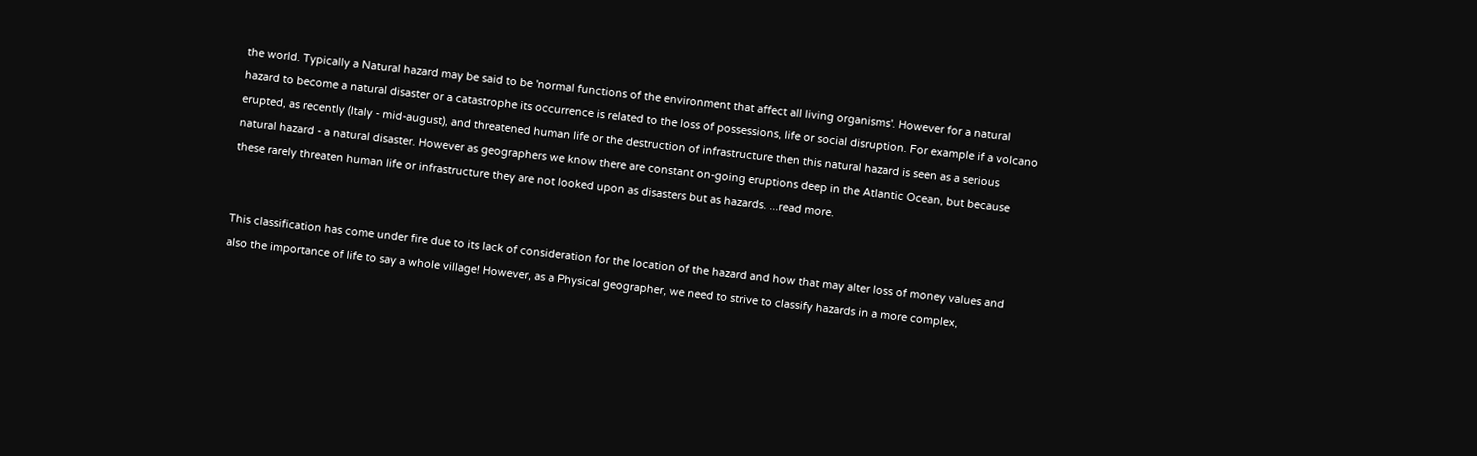the world. Typically a Natural hazard may be said to be 'normal functions of the environment that affect all living organisms'. However for a natural hazard to become a natural disaster or a catastrophe its occurrence is related to the loss of possessions, life or social disruption. For example if a volcano erupted, as recently (Italy - mid-august), and threatened human life or the destruction of infrastructure then this natural hazard is seen as a serious natural hazard - a natural disaster. However as geographers we know there are constant on-going eruptions deep in the Atlantic Ocean, but because these rarely threaten human life or infrastructure they are not looked upon as disasters but as hazards. ...read more.


This classification has come under fire due to its lack of consideration for the location of the hazard and how that may alter loss of money values and also the importance of life to say a whole village! However, as a Physical geographer, we need to strive to classify hazards in a more complex,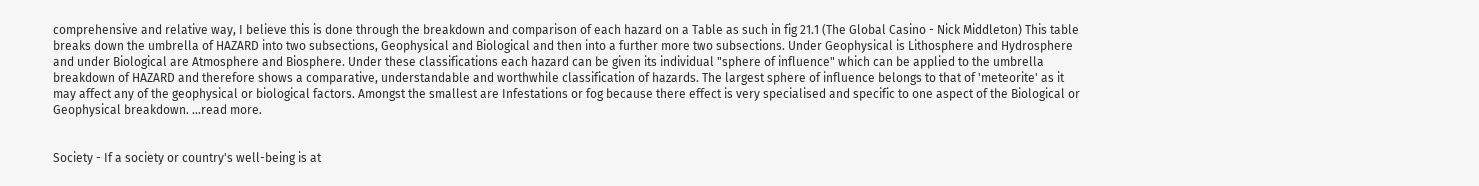comprehensive and relative way, I believe this is done through the breakdown and comparison of each hazard on a Table as such in fig 21.1 (The Global Casino - Nick Middleton) This table breaks down the umbrella of HAZARD into two subsections, Geophysical and Biological and then into a further more two subsections. Under Geophysical is Lithosphere and Hydrosphere and under Biological are Atmosphere and Biosphere. Under these classifications each hazard can be given its individual "sphere of influence" which can be applied to the umbrella breakdown of HAZARD and therefore shows a comparative, understandable and worthwhile classification of hazards. The largest sphere of influence belongs to that of 'meteorite' as it may affect any of the geophysical or biological factors. Amongst the smallest are Infestations or fog because there effect is very specialised and specific to one aspect of the Biological or Geophysical breakdown. ...read more.


Society - If a society or country's well-being is at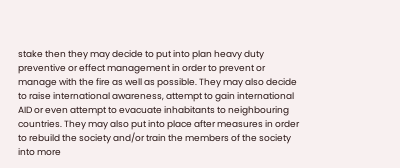stake then they may decide to put into plan heavy duty preventive or effect management in order to prevent or manage with the fire as well as possible. They may also decide to raise international awareness, attempt to gain international AID or even attempt to evacuate inhabitants to neighbouring countries. They may also put into place after measures in order to rebuild the society and/or train the members of the society into more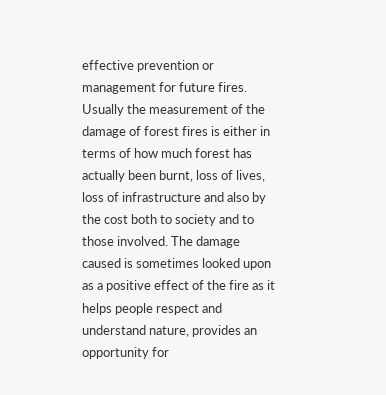effective prevention or management for future fires. Usually the measurement of the damage of forest fires is either in terms of how much forest has actually been burnt, loss of lives, loss of infrastructure and also by the cost both to society and to those involved. The damage caused is sometimes looked upon as a positive effect of the fire as it helps people respect and understand nature, provides an opportunity for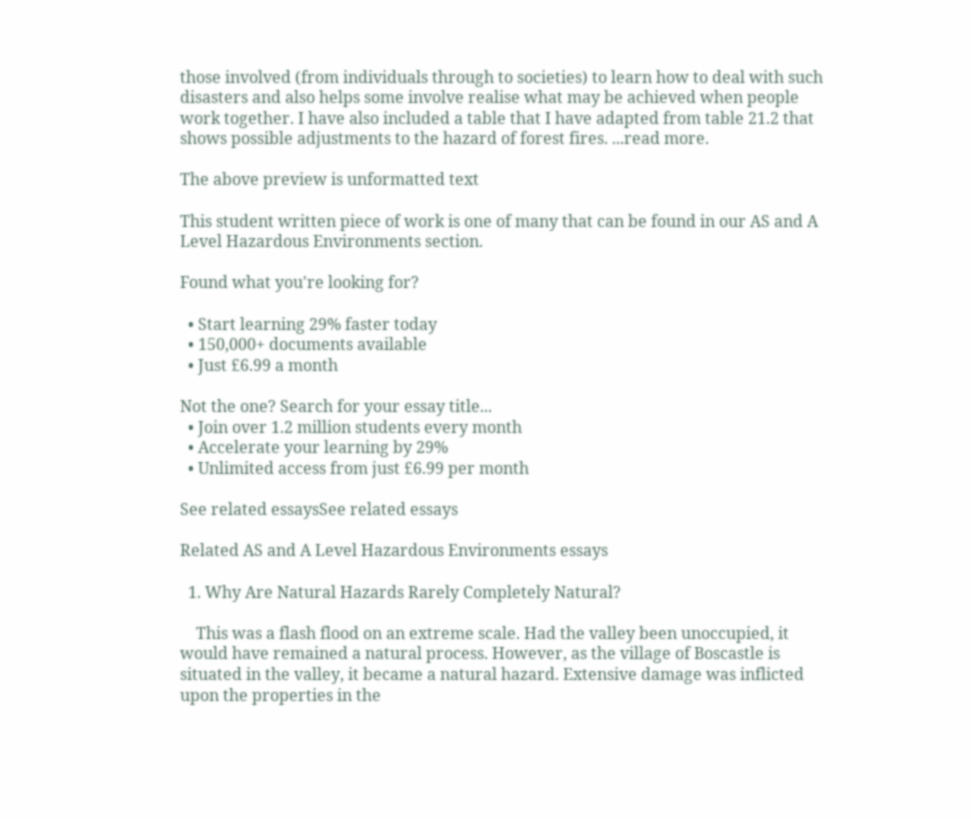those involved (from individuals through to societies) to learn how to deal with such disasters and also helps some involve realise what may be achieved when people work together. I have also included a table that I have adapted from table 21.2 that shows possible adjustments to the hazard of forest fires. ...read more.

The above preview is unformatted text

This student written piece of work is one of many that can be found in our AS and A Level Hazardous Environments section.

Found what you're looking for?

  • Start learning 29% faster today
  • 150,000+ documents available
  • Just £6.99 a month

Not the one? Search for your essay title...
  • Join over 1.2 million students every month
  • Accelerate your learning by 29%
  • Unlimited access from just £6.99 per month

See related essaysSee related essays

Related AS and A Level Hazardous Environments essays

  1. Why Are Natural Hazards Rarely Completely Natural?

    This was a flash flood on an extreme scale. Had the valley been unoccupied, it would have remained a natural process. However, as the village of Boscastle is situated in the valley, it became a natural hazard. Extensive damage was inflicted upon the properties in the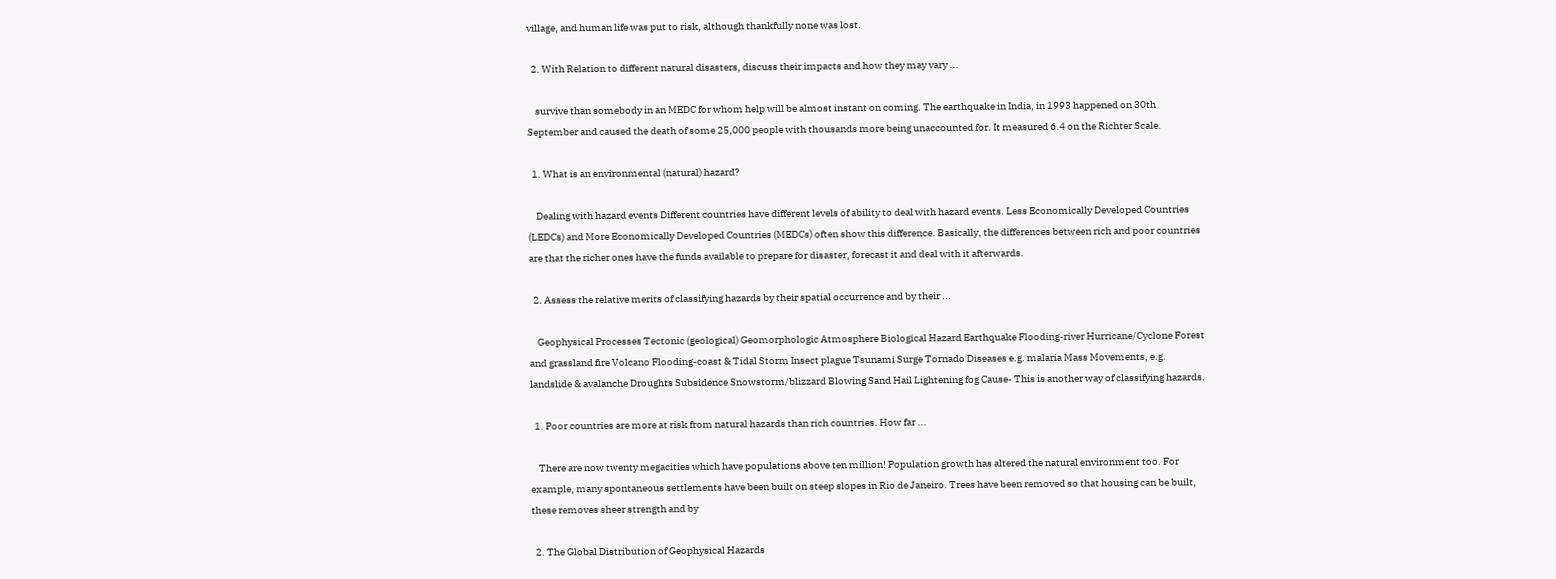village, and human life was put to risk, although thankfully none was lost.

  2. With Relation to different natural disasters, discuss their impacts and how they may vary ...

    survive than somebody in an MEDC for whom help will be almost instant on coming. The earthquake in India, in 1993 happened on 30th September and caused the death of some 25,000 people with thousands more being unaccounted for. It measured 6.4 on the Richter Scale.

  1. What is an environmental (natural) hazard?

    Dealing with hazard events Different countries have different levels of ability to deal with hazard events. Less Economically Developed Countries (LEDCs) and More Economically Developed Countries (MEDCs) often show this difference. Basically, the differences between rich and poor countries are that the richer ones have the funds available to prepare for disaster, forecast it and deal with it afterwards.

  2. Assess the relative merits of classifying hazards by their spatial occurrence and by their ...

    Geophysical Processes Tectonic (geological) Geomorphologic Atmosphere Biological Hazard Earthquake Flooding-river Hurricane/Cyclone Forest and grassland fire Volcano Flooding-coast & Tidal Storm Insect plague Tsunami Surge Tornado Diseases e.g. malaria Mass Movements, e.g. landslide & avalanche Droughts Subsidence Snowstorm/blizzard Blowing Sand Hail Lightening fog Cause- This is another way of classifying hazards.

  1. Poor countries are more at risk from natural hazards than rich countries. How far ...

    There are now twenty megacities which have populations above ten million! Population growth has altered the natural environment too. For example, many spontaneous settlements have been built on steep slopes in Rio de Janeiro. Trees have been removed so that housing can be built, these removes sheer strength and by

  2. The Global Distribution of Geophysical Hazards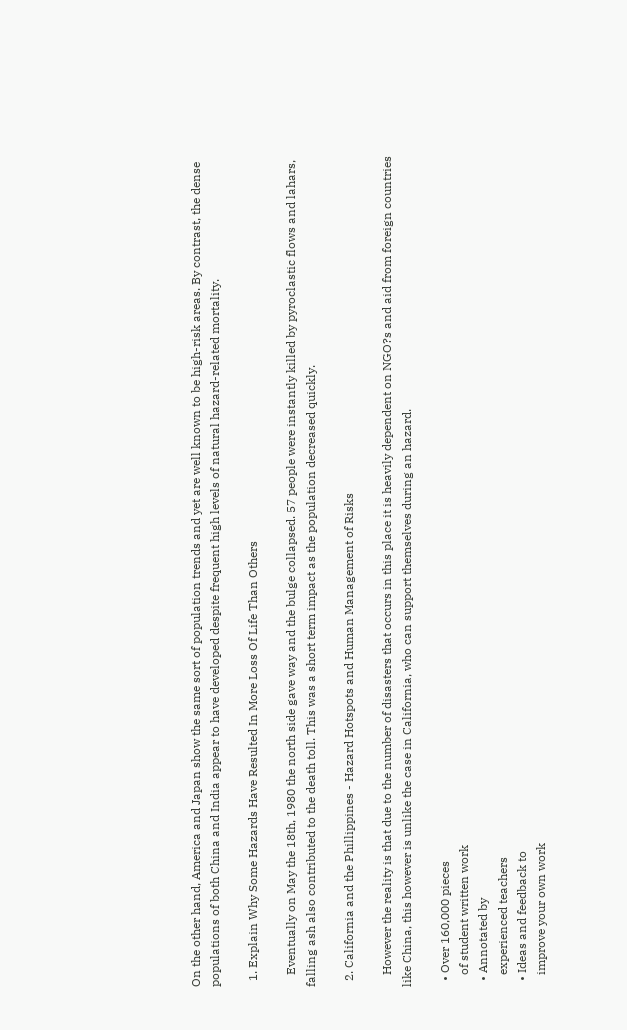On the other hand, America and Japan show the same sort of population trends and yet are well known to be high-risk areas. By contrast, the dense populations of both China and India appear to have developed despite frequent high levels of natural hazard-related mortality.

  1. Explain Why Some Hazards Have Resulted In More Loss Of Life Than Others

    Eventually on May the 18th, 1980 the north side gave way and the bulge collapsed. 57 people were instantly killed by pyroclastic flows and lahars, falling ash also contributed to the death toll. This was a short term impact as the population decreased quickly.

  2. California and the Phillippines - Hazard Hotspots and Human Management of Risks

    However the reality is that due to the number of disasters that occurs in this place it is heavily dependent on NGO?s and aid from foreign countries like China, this however is unlike the case in California, who can support themselves during an hazard.

  • Over 160,000 pieces
    of student written work
  • Annotated by
    experienced teachers
  • Ideas and feedback to
    improve your own work